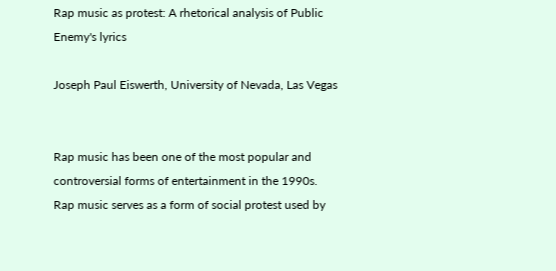Rap music as protest: A rhetorical analysis of Public Enemy's lyrics

Joseph Paul Eiswerth, University of Nevada, Las Vegas


Rap music has been one of the most popular and controversial forms of entertainment in the 1990s. Rap music serves as a form of social protest used by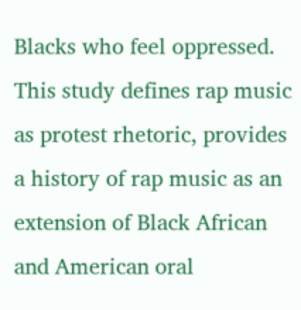Blacks who feel oppressed. This study defines rap music as protest rhetoric, provides a history of rap music as an extension of Black African and American oral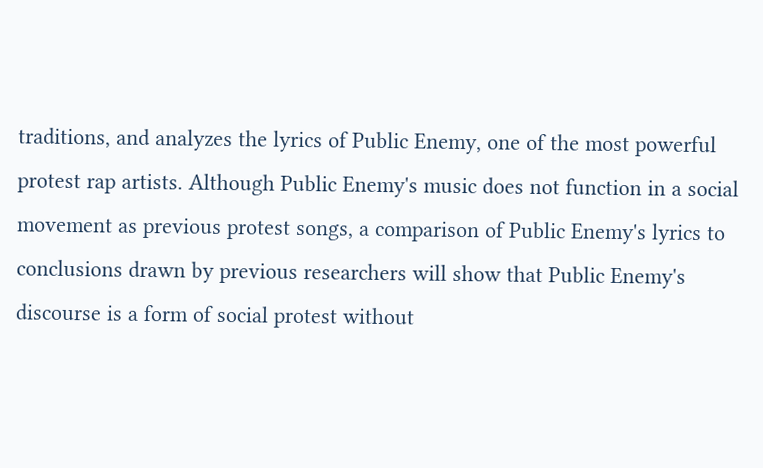traditions, and analyzes the lyrics of Public Enemy, one of the most powerful protest rap artists. Although Public Enemy's music does not function in a social movement as previous protest songs, a comparison of Public Enemy's lyrics to conclusions drawn by previous researchers will show that Public Enemy's discourse is a form of social protest without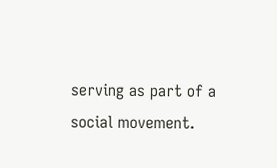serving as part of a social movement.